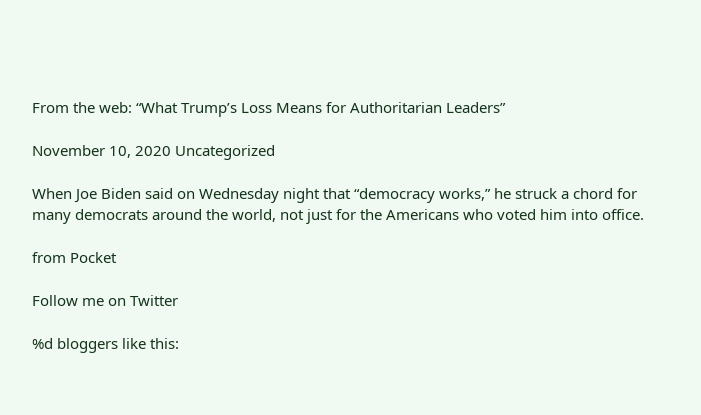From the web: “What Trump’s Loss Means for Authoritarian Leaders”

November 10, 2020 Uncategorized

When Joe Biden said on Wednesday night that “democracy works,” he struck a chord for many democrats around the world, not just for the Americans who voted him into office.

from Pocket

Follow me on Twitter

%d bloggers like this: